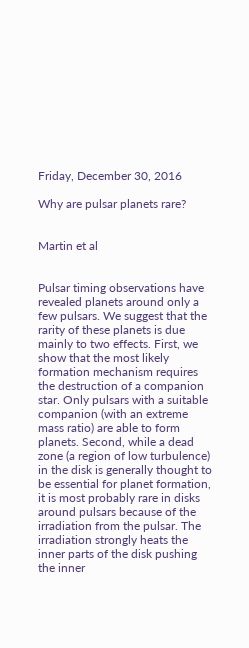Friday, December 30, 2016

Why are pulsar planets rare?


Martin et al


Pulsar timing observations have revealed planets around only a few pulsars. We suggest that the rarity of these planets is due mainly to two effects. First, we show that the most likely formation mechanism requires the destruction of a companion star. Only pulsars with a suitable companion (with an extreme mass ratio) are able to form planets. Second, while a dead zone (a region of low turbulence) in the disk is generally thought to be essential for planet formation, it is most probably rare in disks around pulsars because of the irradiation from the pulsar. The irradiation strongly heats the inner parts of the disk pushing the inner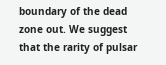boundary of the dead zone out. We suggest that the rarity of pulsar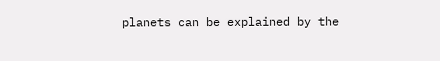planets can be explained by the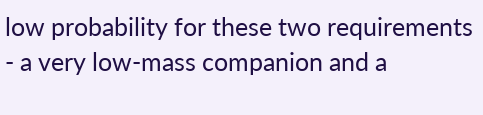low probability for these two requirements - a very low-mass companion and a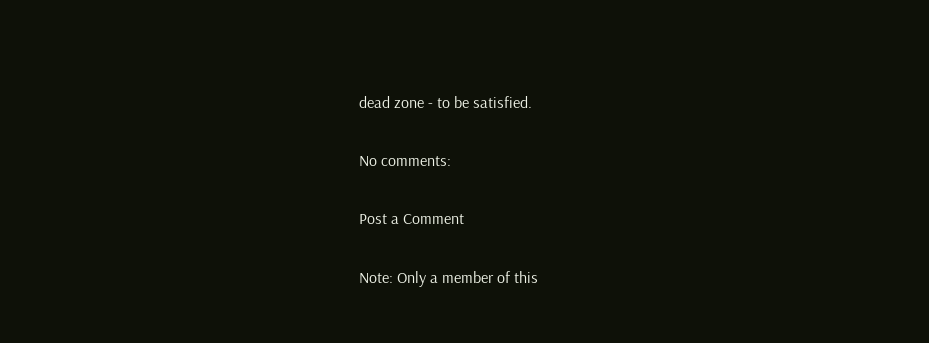dead zone - to be satisfied.

No comments:

Post a Comment

Note: Only a member of this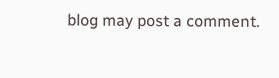blog may post a comment.